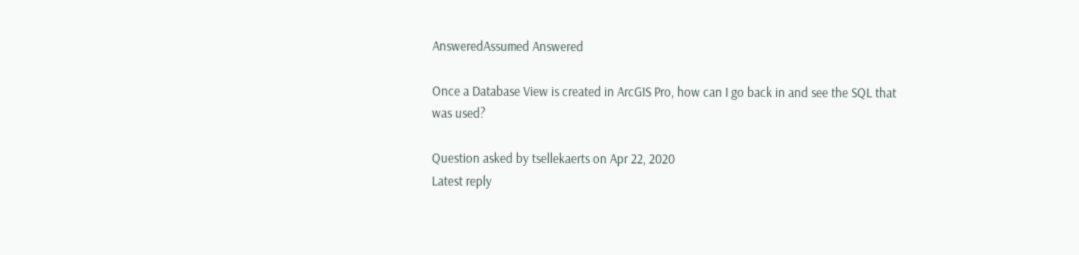AnsweredAssumed Answered

Once a Database View is created in ArcGIS Pro, how can I go back in and see the SQL that was used?

Question asked by tsellekaerts on Apr 22, 2020
Latest reply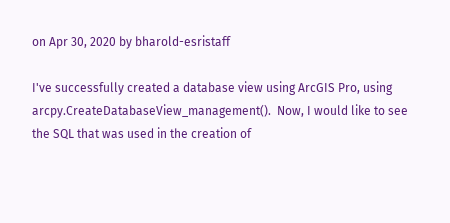on Apr 30, 2020 by bharold-esristaff

I've successfully created a database view using ArcGIS Pro, using arcpy.CreateDatabaseView_management().  Now, I would like to see the SQL that was used in the creation of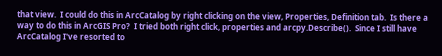that view.  I could do this in ArcCatalog by right clicking on the view, Properties, Definition tab.  Is there a way to do this in ArcGIS Pro?  I tried both right click, properties and arcpy.Describe().  Since I still have ArcCatalog I've resorted to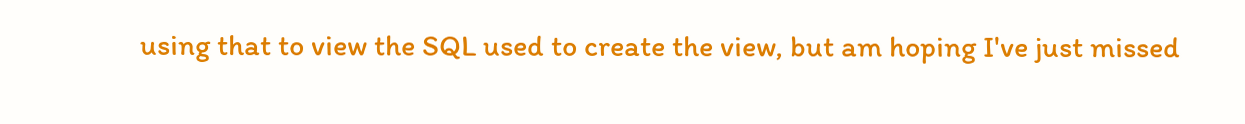using that to view the SQL used to create the view, but am hoping I've just missed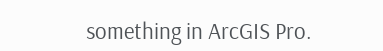something in ArcGIS Pro.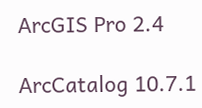ArcGIS Pro 2.4

ArcCatalog 10.7.1